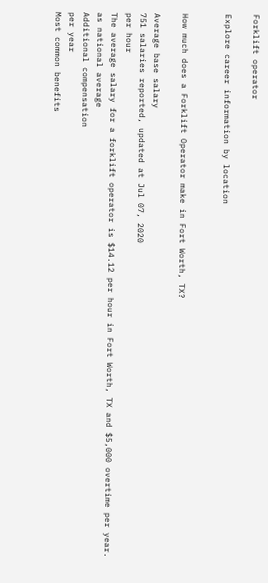Forklift operator

Explore career information by location


How much does a Forklift Operator make in Fort Worth, TX?

Average base salary
751 salaries reported, updated at Jul 07, 2020
per hour
The average salary for a forklift operator is $14.12 per hour in Fort Worth, TX and $5,000 overtime per year.
as national average
Additional compensation
per year
Most common benefits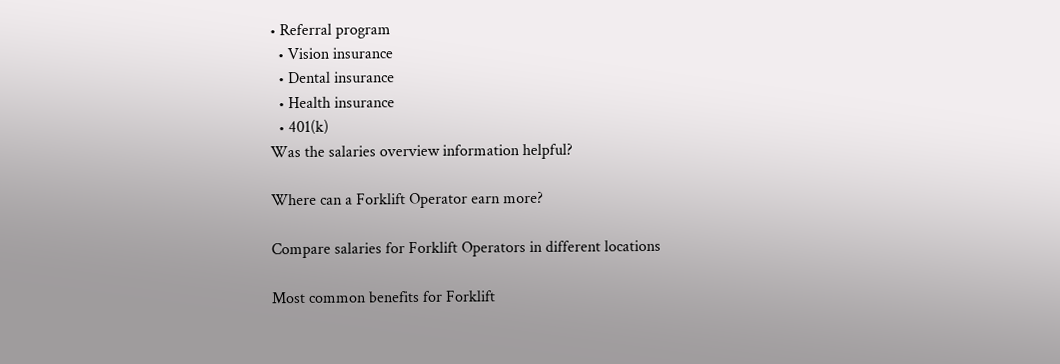• Referral program
  • Vision insurance
  • Dental insurance
  • Health insurance
  • 401(k)
Was the salaries overview information helpful?

Where can a Forklift Operator earn more?

Compare salaries for Forklift Operators in different locations

Most common benefits for Forklift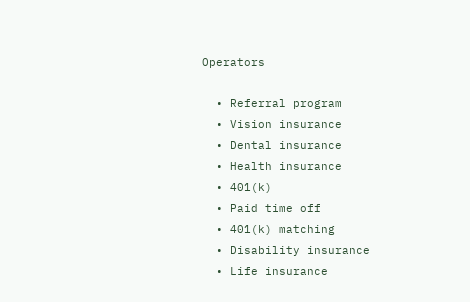Operators

  • Referral program
  • Vision insurance
  • Dental insurance
  • Health insurance
  • 401(k)
  • Paid time off
  • 401(k) matching
  • Disability insurance
  • Life insurance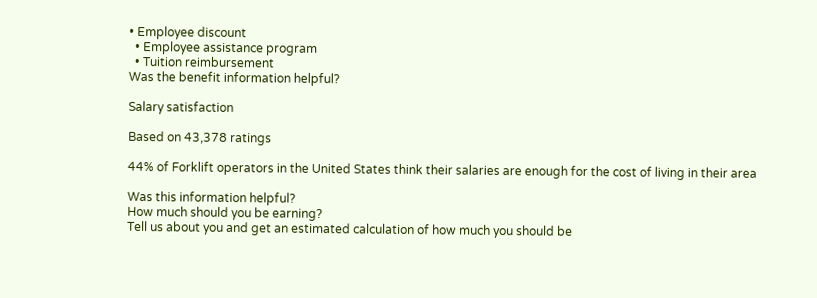• Employee discount
  • Employee assistance program
  • Tuition reimbursement
Was the benefit information helpful?

Salary satisfaction

Based on 43,378 ratings

44% of Forklift operators in the United States think their salaries are enough for the cost of living in their area

Was this information helpful?
How much should you be earning?
Tell us about you and get an estimated calculation of how much you should be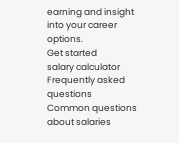earning and insight into your career options.
Get started
salary calculator
Frequently asked questions
Common questions about salaries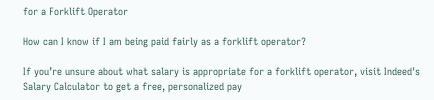for a Forklift Operator

How can I know if I am being paid fairly as a forklift operator?

If you’re unsure about what salary is appropriate for a forklift operator, visit Indeed's Salary Calculator to get a free, personalized pay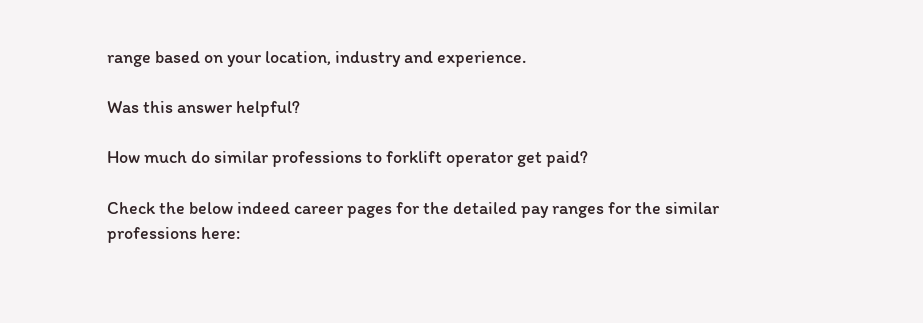range based on your location, industry and experience.

Was this answer helpful?

How much do similar professions to forklift operator get paid?

Check the below indeed career pages for the detailed pay ranges for the similar professions here: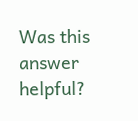Was this answer helpful?